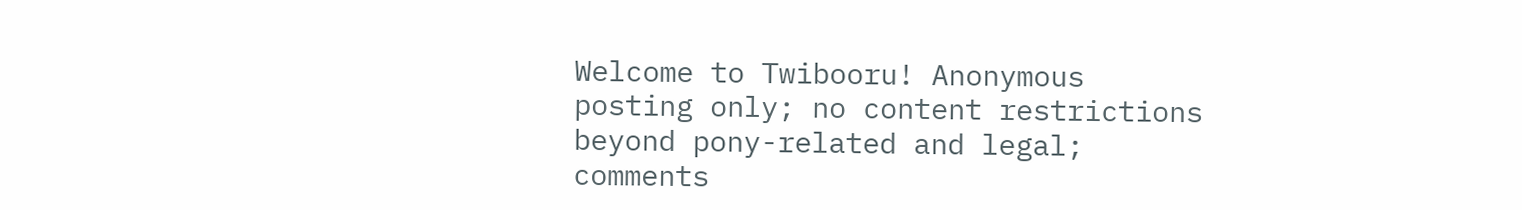Welcome to Twibooru! Anonymous posting only; no content restrictions beyond pony-related and legal; comments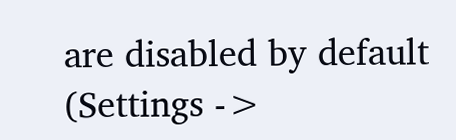are disabled by default (Settings ->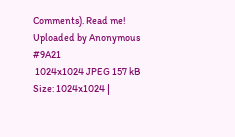Comments). Read me!
Uploaded by Anonymous #9A21
 1024x1024 JPEG 157 kB
Size: 1024x1024 |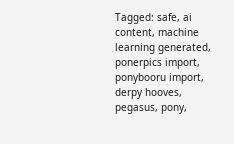Tagged: safe, ai content, machine learning generated, ponerpics import, ponybooru import, derpy hooves, pegasus, pony,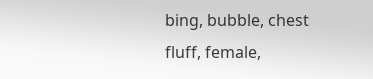bing, bubble, chest fluff, female,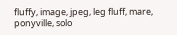fluffy, image, jpeg, leg fluff, mare, ponyville, solo